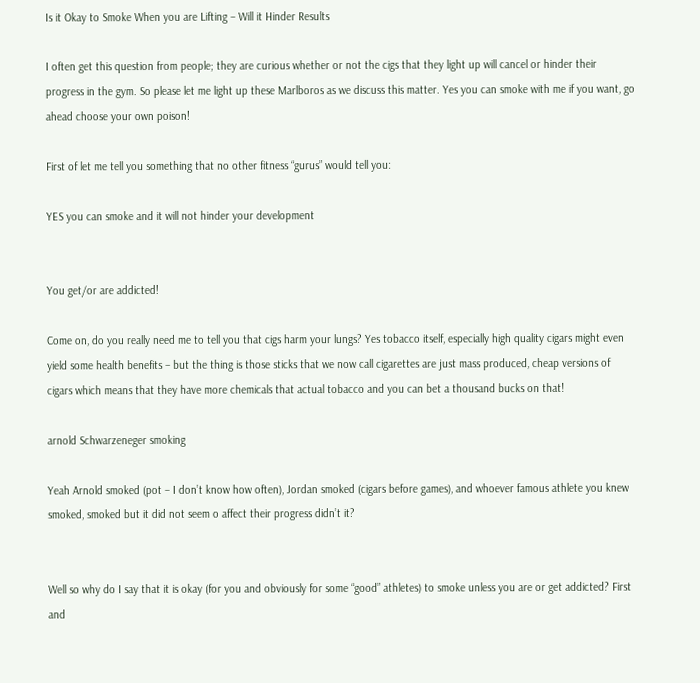Is it Okay to Smoke When you are Lifting – Will it Hinder Results

I often get this question from people; they are curious whether or not the cigs that they light up will cancel or hinder their progress in the gym. So please let me light up these Marlboros as we discuss this matter. Yes you can smoke with me if you want, go ahead choose your own poison!

First of let me tell you something that no other fitness “gurus” would tell you:

YES you can smoke and it will not hinder your development


You get/or are addicted!

Come on, do you really need me to tell you that cigs harm your lungs? Yes tobacco itself, especially high quality cigars might even yield some health benefits – but the thing is those sticks that we now call cigarettes are just mass produced, cheap versions of cigars which means that they have more chemicals that actual tobacco and you can bet a thousand bucks on that!

arnold Schwarzeneger smoking

Yeah Arnold smoked (pot – I don’t know how often), Jordan smoked (cigars before games), and whoever famous athlete you knew smoked, smoked but it did not seem o affect their progress didn’t it?


Well so why do I say that it is okay (for you and obviously for some “good” athletes) to smoke unless you are or get addicted? First and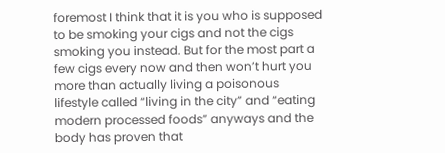foremost I think that it is you who is supposed to be smoking your cigs and not the cigs smoking you instead. But for the most part a few cigs every now and then won’t hurt you more than actually living a poisonous lifestyle called “living in the city” and “eating modern processed foods” anyways and the body has proven that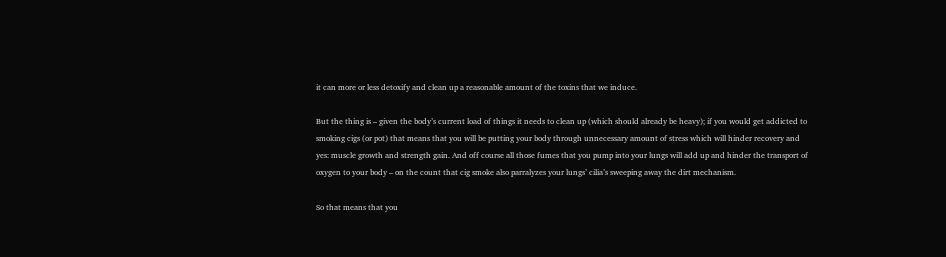it can more or less detoxify and clean up a reasonable amount of the toxins that we induce.

But the thing is – given the body’s current load of things it needs to clean up (which should already be heavy); if you would get addicted to smoking cigs (or pot) that means that you will be putting your body through unnecessary amount of stress which will hinder recovery and yes: muscle growth and strength gain. And off course all those fumes that you pump into your lungs will add up and hinder the transport of oxygen to your body – on the count that cig smoke also parralyzes your lungs’ cilia’s sweeping away the dirt mechanism.

So that means that you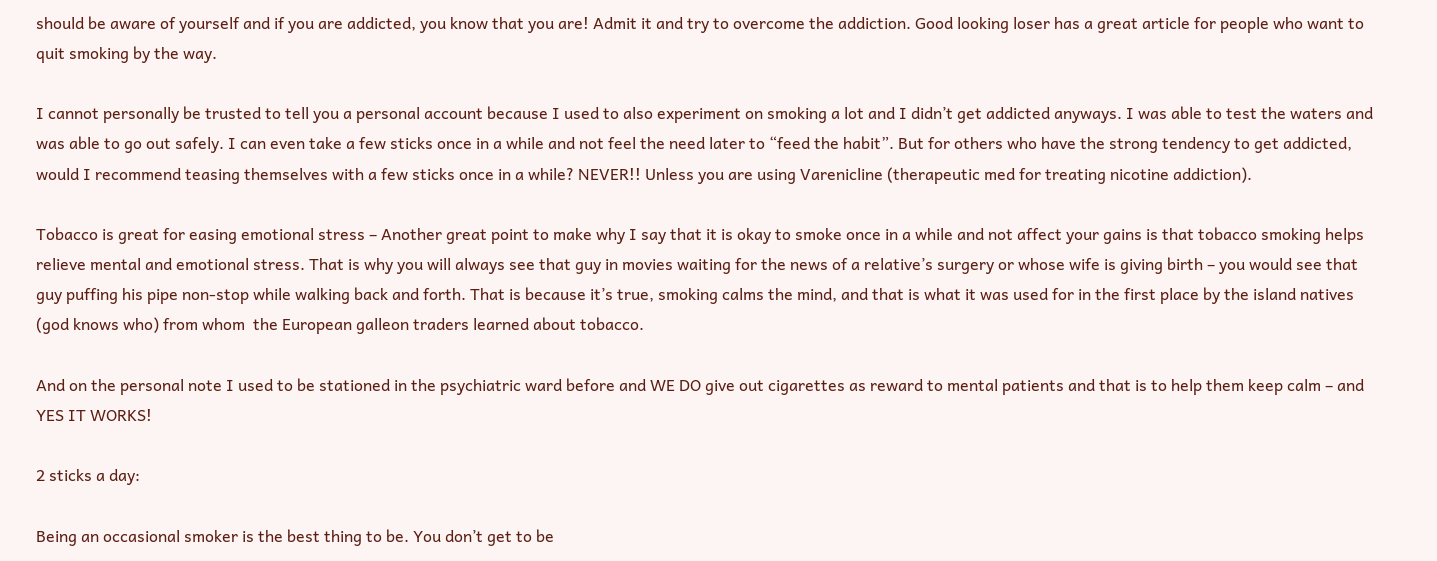should be aware of yourself and if you are addicted, you know that you are! Admit it and try to overcome the addiction. Good looking loser has a great article for people who want to quit smoking by the way.

I cannot personally be trusted to tell you a personal account because I used to also experiment on smoking a lot and I didn’t get addicted anyways. I was able to test the waters and was able to go out safely. I can even take a few sticks once in a while and not feel the need later to “feed the habit”. But for others who have the strong tendency to get addicted, would I recommend teasing themselves with a few sticks once in a while? NEVER!! Unless you are using Varenicline (therapeutic med for treating nicotine addiction).

Tobacco is great for easing emotional stress – Another great point to make why I say that it is okay to smoke once in a while and not affect your gains is that tobacco smoking helps relieve mental and emotional stress. That is why you will always see that guy in movies waiting for the news of a relative’s surgery or whose wife is giving birth – you would see that guy puffing his pipe non-stop while walking back and forth. That is because it’s true, smoking calms the mind, and that is what it was used for in the first place by the island natives (god knows who) from whom  the European galleon traders learned about tobacco.

And on the personal note I used to be stationed in the psychiatric ward before and WE DO give out cigarettes as reward to mental patients and that is to help them keep calm – and YES IT WORKS!

2 sticks a day:

Being an occasional smoker is the best thing to be. You don’t get to be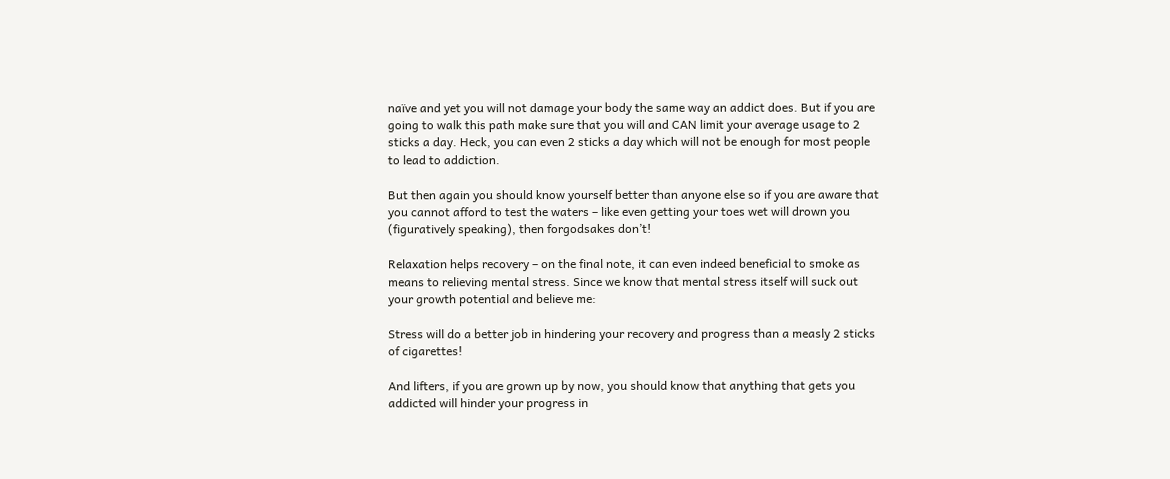naïve and yet you will not damage your body the same way an addict does. But if you are going to walk this path make sure that you will and CAN limit your average usage to 2 sticks a day. Heck, you can even 2 sticks a day which will not be enough for most people to lead to addiction.

But then again you should know yourself better than anyone else so if you are aware that you cannot afford to test the waters – like even getting your toes wet will drown you (figuratively speaking), then forgodsakes don’t!

Relaxation helps recovery – on the final note, it can even indeed beneficial to smoke as means to relieving mental stress. Since we know that mental stress itself will suck out your growth potential and believe me:

Stress will do a better job in hindering your recovery and progress than a measly 2 sticks of cigarettes!

And lifters, if you are grown up by now, you should know that anything that gets you addicted will hinder your progress in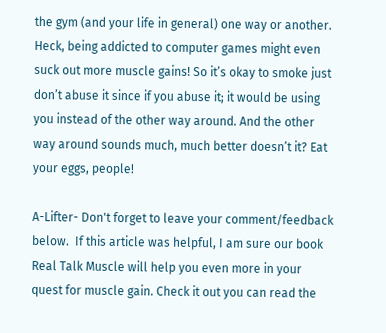the gym (and your life in general) one way or another. Heck, being addicted to computer games might even suck out more muscle gains! So it’s okay to smoke just don’t abuse it since if you abuse it; it would be using you instead of the other way around. And the other way around sounds much, much better doesn’t it? Eat your eggs, people!

A-Lifter- Don't forget to leave your comment/feedback below.  If this article was helpful, I am sure our book Real Talk Muscle will help you even more in your quest for muscle gain. Check it out you can read the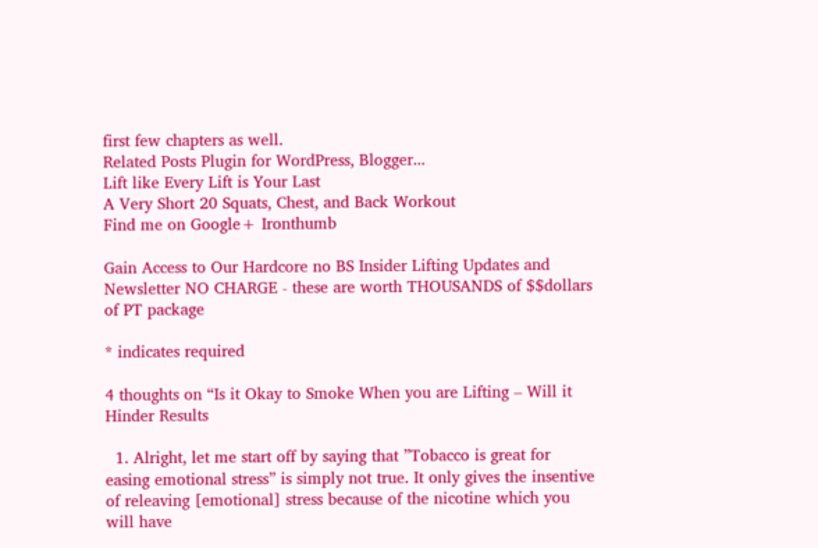first few chapters as well.
Related Posts Plugin for WordPress, Blogger...
Lift like Every Lift is Your Last
A Very Short 20 Squats, Chest, and Back Workout
Find me on Google+ Ironthumb

Gain Access to Our Hardcore no BS Insider Lifting Updates and Newsletter NO CHARGE - these are worth THOUSANDS of $$dollars of PT package

* indicates required

4 thoughts on “Is it Okay to Smoke When you are Lifting – Will it Hinder Results

  1. Alright, let me start off by saying that ”Tobacco is great for easing emotional stress” is simply not true. It only gives the insentive of releaving [emotional] stress because of the nicotine which you will have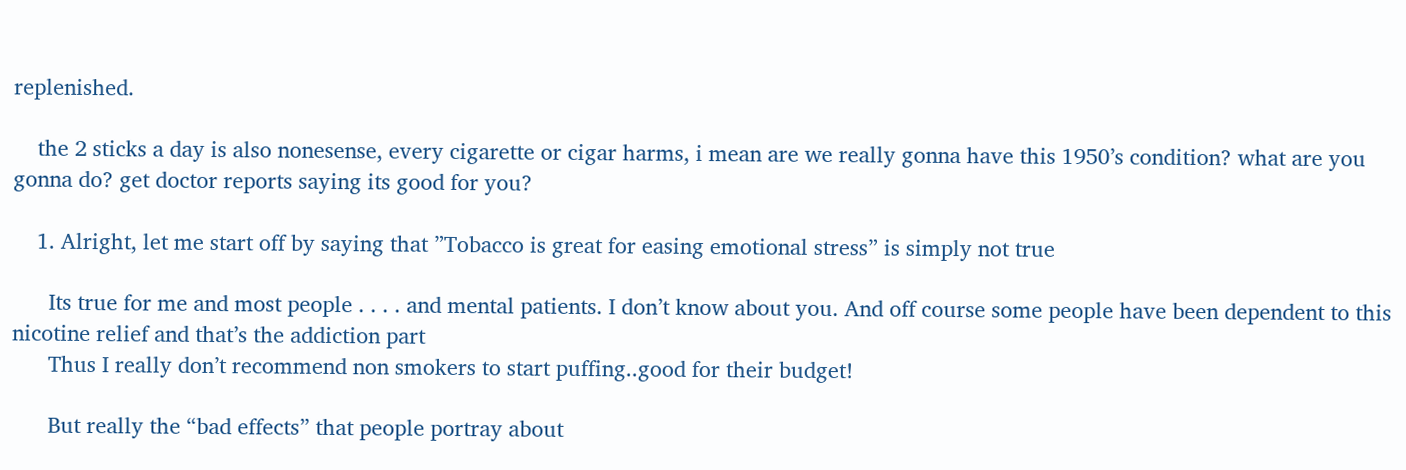replenished.

    the 2 sticks a day is also nonesense, every cigarette or cigar harms, i mean are we really gonna have this 1950’s condition? what are you gonna do? get doctor reports saying its good for you?

    1. Alright, let me start off by saying that ”Tobacco is great for easing emotional stress” is simply not true

      Its true for me and most people . . . . and mental patients. I don’t know about you. And off course some people have been dependent to this nicotine relief and that’s the addiction part
      Thus I really don’t recommend non smokers to start puffing..good for their budget!

      But really the “bad effects” that people portray about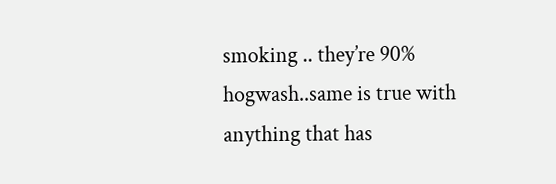smoking .. they’re 90% hogwash..same is true with anything that has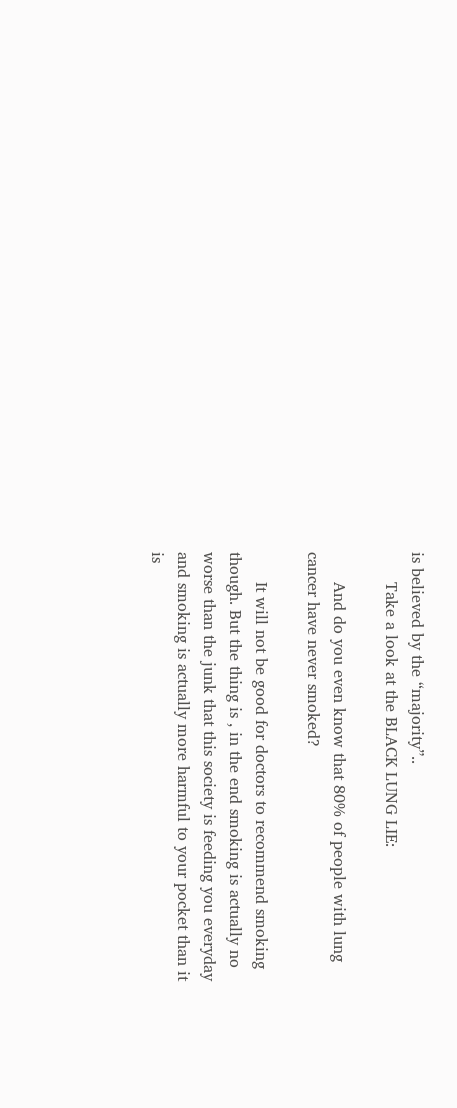is believed by the “majority”..
      Take a look at the BLACK LUNG LIE:

      And do you even know that 80% of people with lung cancer have never smoked?

      It will not be good for doctors to recommend smoking though. But the thing is , in the end smoking is actually no worse than the junk that this society is feeding you everyday and smoking is actually more harmful to your pocket than it is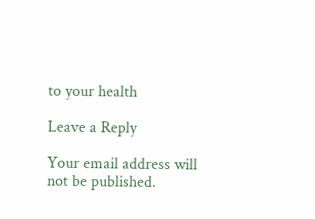to your health

Leave a Reply

Your email address will not be published.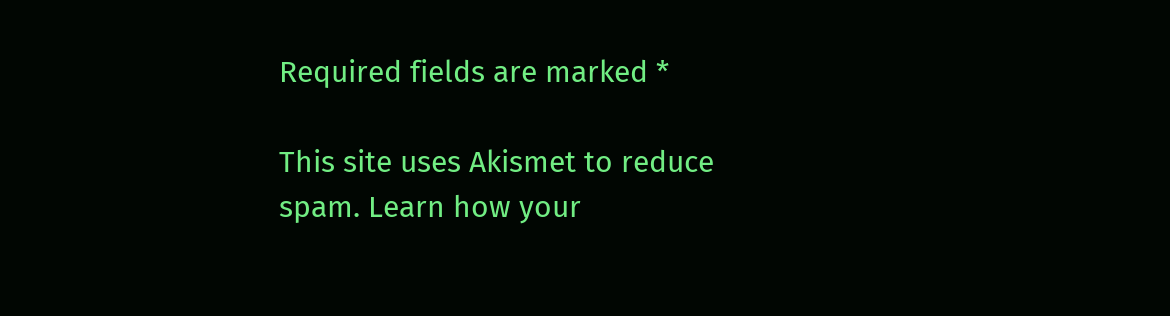Required fields are marked *

This site uses Akismet to reduce spam. Learn how your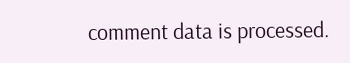comment data is processed.